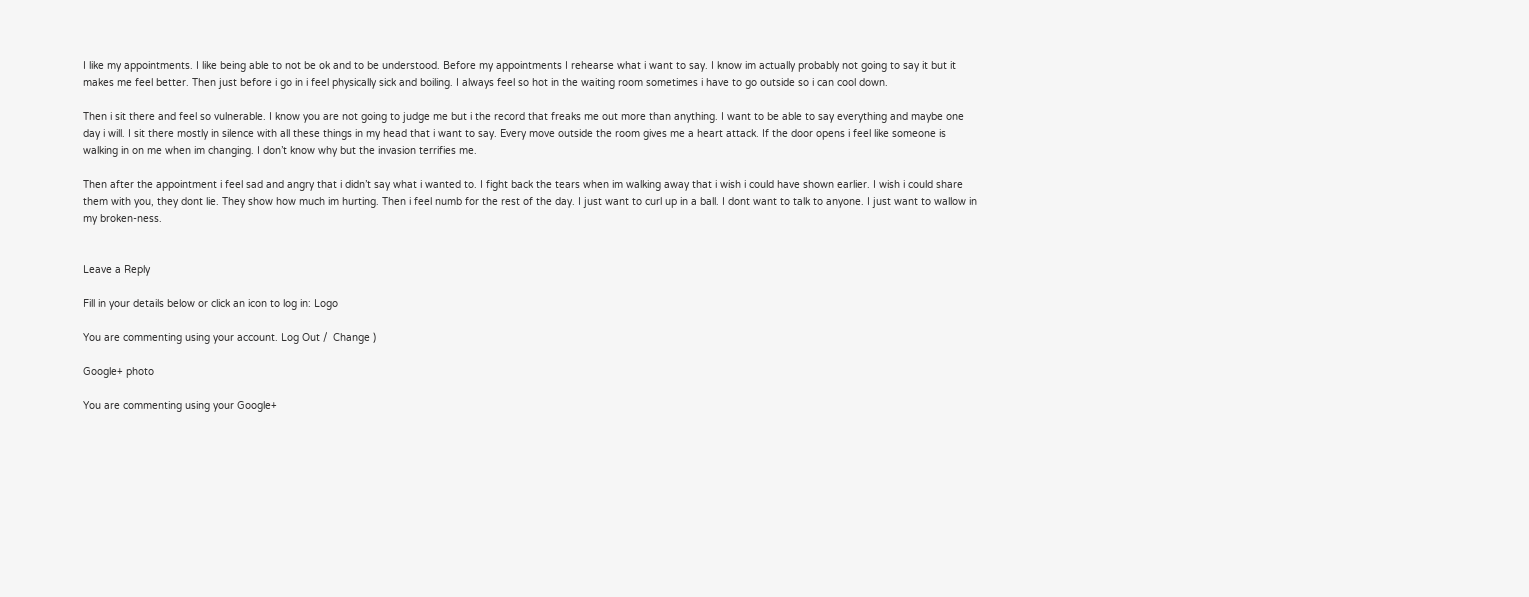I like my appointments. I like being able to not be ok and to be understood. Before my appointments I rehearse what i want to say. I know im actually probably not going to say it but it makes me feel better. Then just before i go in i feel physically sick and boiling. I always feel so hot in the waiting room sometimes i have to go outside so i can cool down.

Then i sit there and feel so vulnerable. I know you are not going to judge me but i the record that freaks me out more than anything. I want to be able to say everything and maybe one day i will. I sit there mostly in silence with all these things in my head that i want to say. Every move outside the room gives me a heart attack. If the door opens i feel like someone is walking in on me when im changing. I don’t know why but the invasion terrifies me.

Then after the appointment i feel sad and angry that i didn’t say what i wanted to. I fight back the tears when im walking away that i wish i could have shown earlier. I wish i could share them with you, they dont lie. They show how much im hurting. Then i feel numb for the rest of the day. I just want to curl up in a ball. I dont want to talk to anyone. I just want to wallow in my broken-ness.


Leave a Reply

Fill in your details below or click an icon to log in: Logo

You are commenting using your account. Log Out /  Change )

Google+ photo

You are commenting using your Google+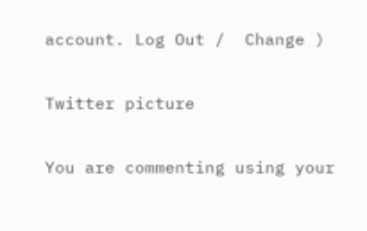account. Log Out /  Change )

Twitter picture

You are commenting using your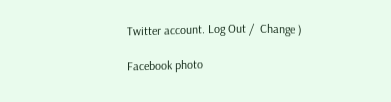Twitter account. Log Out /  Change )

Facebook photo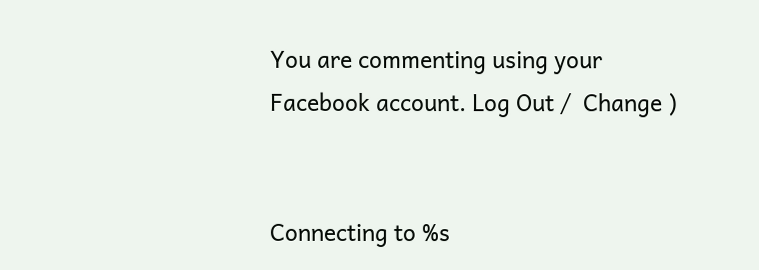You are commenting using your Facebook account. Log Out /  Change )


Connecting to %s